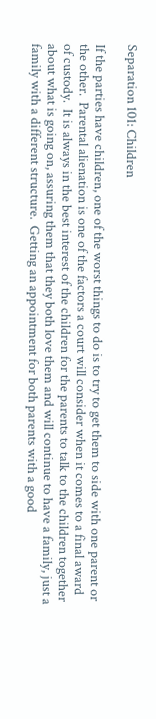Separation 101: Children

If the parties have children, one of the worst things to do is to try to get them to side with one parent or the other.  Parental alienation is one of the factors a court will consider when it comes to a final award of custody.  It is always in the best interest of the children for the parents to talk to the children together about what is going on, assuring them that they both love them and will continue to have a family, just a family with a different structure.  Getting an appointment for both parents with a good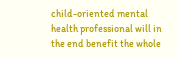child-oriented mental health professional will in the end benefit the whole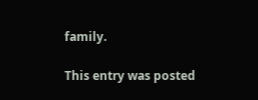family.

This entry was posted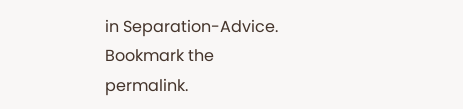in Separation-Advice. Bookmark the permalink.